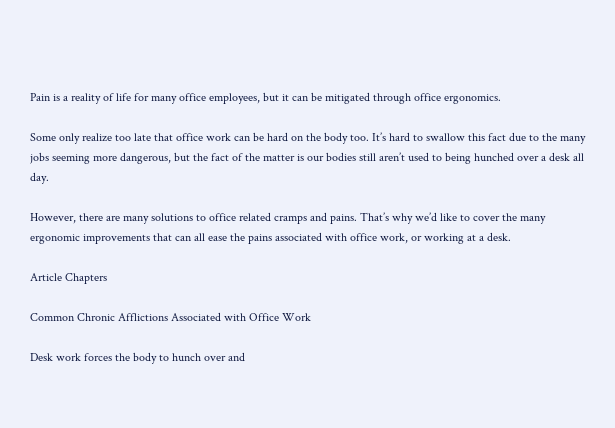Pain is a reality of life for many office employees, but it can be mitigated through office ergonomics.

Some only realize too late that office work can be hard on the body too. It’s hard to swallow this fact due to the many jobs seeming more dangerous, but the fact of the matter is our bodies still aren’t used to being hunched over a desk all day.

However, there are many solutions to office related cramps and pains. That’s why we’d like to cover the many ergonomic improvements that can all ease the pains associated with office work, or working at a desk.

Article Chapters

Common Chronic Afflictions Associated with Office Work

Desk work forces the body to hunch over and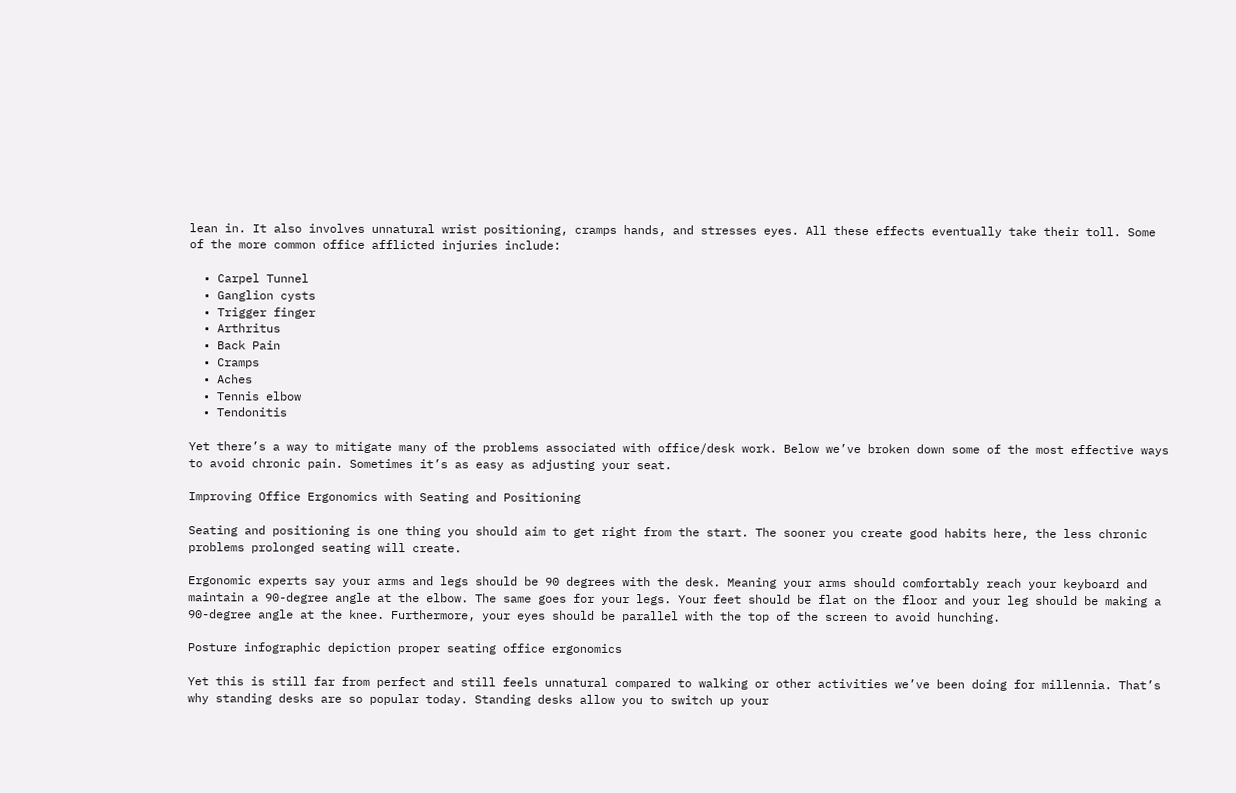lean in. It also involves unnatural wrist positioning, cramps hands, and stresses eyes. All these effects eventually take their toll. Some of the more common office afflicted injuries include:

  • Carpel Tunnel
  • Ganglion cysts
  • Trigger finger
  • Arthritus
  • Back Pain
  • Cramps
  • Aches
  • Tennis elbow
  • Tendonitis

Yet there’s a way to mitigate many of the problems associated with office/desk work. Below we’ve broken down some of the most effective ways to avoid chronic pain. Sometimes it’s as easy as adjusting your seat.

Improving Office Ergonomics with Seating and Positioning

Seating and positioning is one thing you should aim to get right from the start. The sooner you create good habits here, the less chronic problems prolonged seating will create.

Ergonomic experts say your arms and legs should be 90 degrees with the desk. Meaning your arms should comfortably reach your keyboard and maintain a 90-degree angle at the elbow. The same goes for your legs. Your feet should be flat on the floor and your leg should be making a 90-degree angle at the knee. Furthermore, your eyes should be parallel with the top of the screen to avoid hunching.

Posture infographic depiction proper seating office ergonomics

Yet this is still far from perfect and still feels unnatural compared to walking or other activities we’ve been doing for millennia. That’s why standing desks are so popular today. Standing desks allow you to switch up your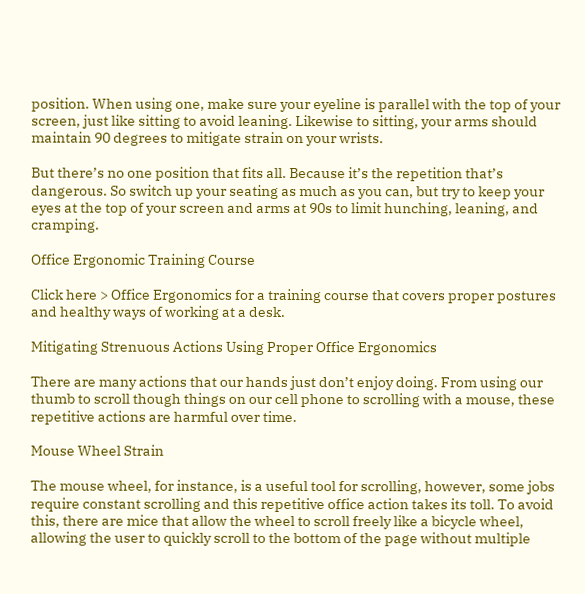position. When using one, make sure your eyeline is parallel with the top of your screen, just like sitting to avoid leaning. Likewise to sitting, your arms should maintain 90 degrees to mitigate strain on your wrists.

But there’s no one position that fits all. Because it’s the repetition that’s dangerous. So switch up your seating as much as you can, but try to keep your eyes at the top of your screen and arms at 90s to limit hunching, leaning, and cramping.

Office Ergonomic Training Course

Click here > Office Ergonomics for a training course that covers proper postures and healthy ways of working at a desk.

Mitigating Strenuous Actions Using Proper Office Ergonomics

There are many actions that our hands just don’t enjoy doing. From using our thumb to scroll though things on our cell phone to scrolling with a mouse, these repetitive actions are harmful over time.

Mouse Wheel Strain

The mouse wheel, for instance, is a useful tool for scrolling, however, some jobs require constant scrolling and this repetitive office action takes its toll. To avoid this, there are mice that allow the wheel to scroll freely like a bicycle wheel, allowing the user to quickly scroll to the bottom of the page without multiple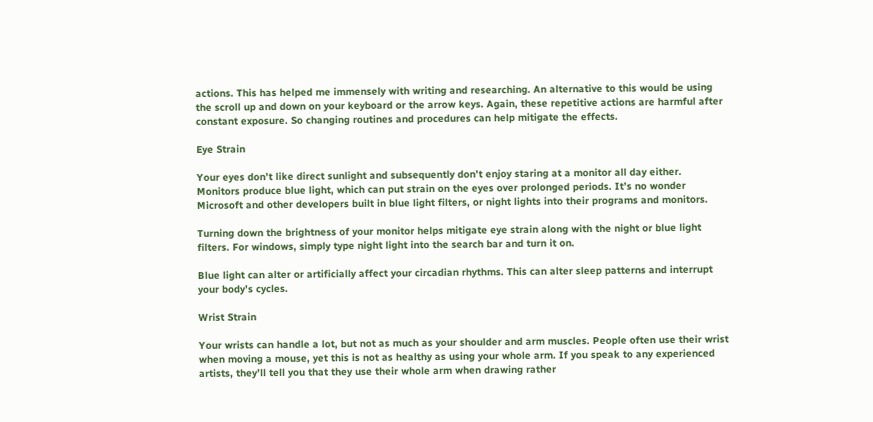actions. This has helped me immensely with writing and researching. An alternative to this would be using the scroll up and down on your keyboard or the arrow keys. Again, these repetitive actions are harmful after constant exposure. So changing routines and procedures can help mitigate the effects.

Eye Strain

Your eyes don’t like direct sunlight and subsequently don’t enjoy staring at a monitor all day either. Monitors produce blue light, which can put strain on the eyes over prolonged periods. It’s no wonder Microsoft and other developers built in blue light filters, or night lights into their programs and monitors.

Turning down the brightness of your monitor helps mitigate eye strain along with the night or blue light filters. For windows, simply type night light into the search bar and turn it on.

Blue light can alter or artificially affect your circadian rhythms. This can alter sleep patterns and interrupt your body’s cycles.

Wrist Strain

Your wrists can handle a lot, but not as much as your shoulder and arm muscles. People often use their wrist when moving a mouse, yet this is not as healthy as using your whole arm. If you speak to any experienced artists, they’ll tell you that they use their whole arm when drawing rather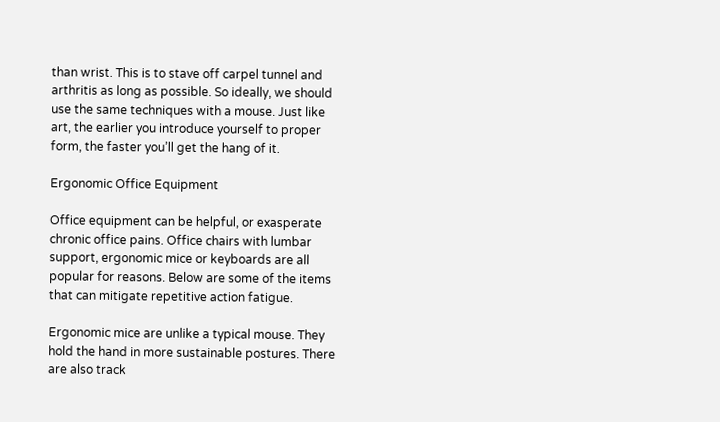than wrist. This is to stave off carpel tunnel and arthritis as long as possible. So ideally, we should use the same techniques with a mouse. Just like art, the earlier you introduce yourself to proper form, the faster you’ll get the hang of it.

Ergonomic Office Equipment

Office equipment can be helpful, or exasperate chronic office pains. Office chairs with lumbar support, ergonomic mice or keyboards are all popular for reasons. Below are some of the items that can mitigate repetitive action fatigue.

Ergonomic mice are unlike a typical mouse. They hold the hand in more sustainable postures. There are also track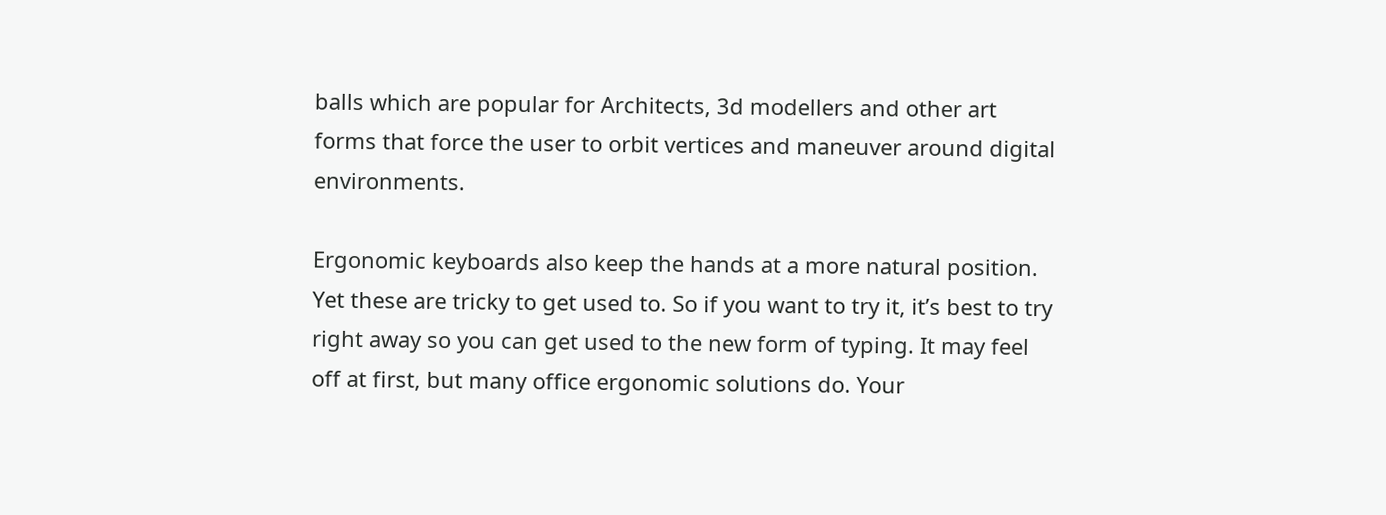balls which are popular for Architects, 3d modellers and other art forms that force the user to orbit vertices and maneuver around digital environments.

Ergonomic keyboards also keep the hands at a more natural position. Yet these are tricky to get used to. So if you want to try it, it’s best to try right away so you can get used to the new form of typing. It may feel off at first, but many office ergonomic solutions do. Your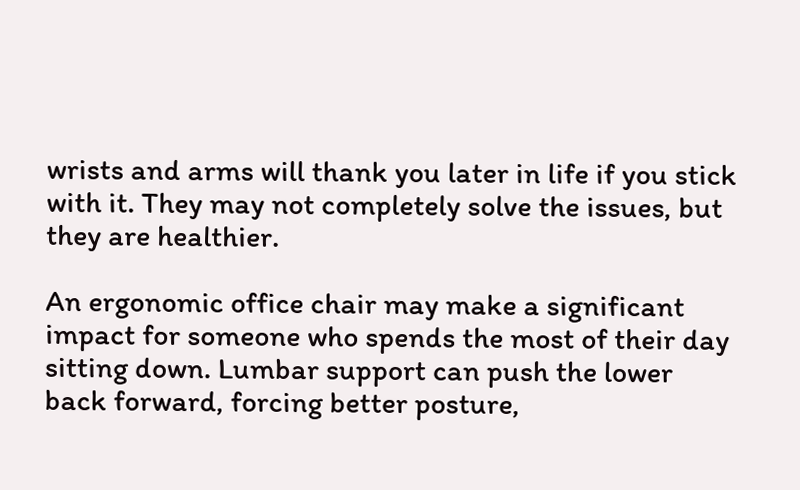wrists and arms will thank you later in life if you stick with it. They may not completely solve the issues, but they are healthier.

An ergonomic office chair may make a significant impact for someone who spends the most of their day sitting down. Lumbar support can push the lower back forward, forcing better posture,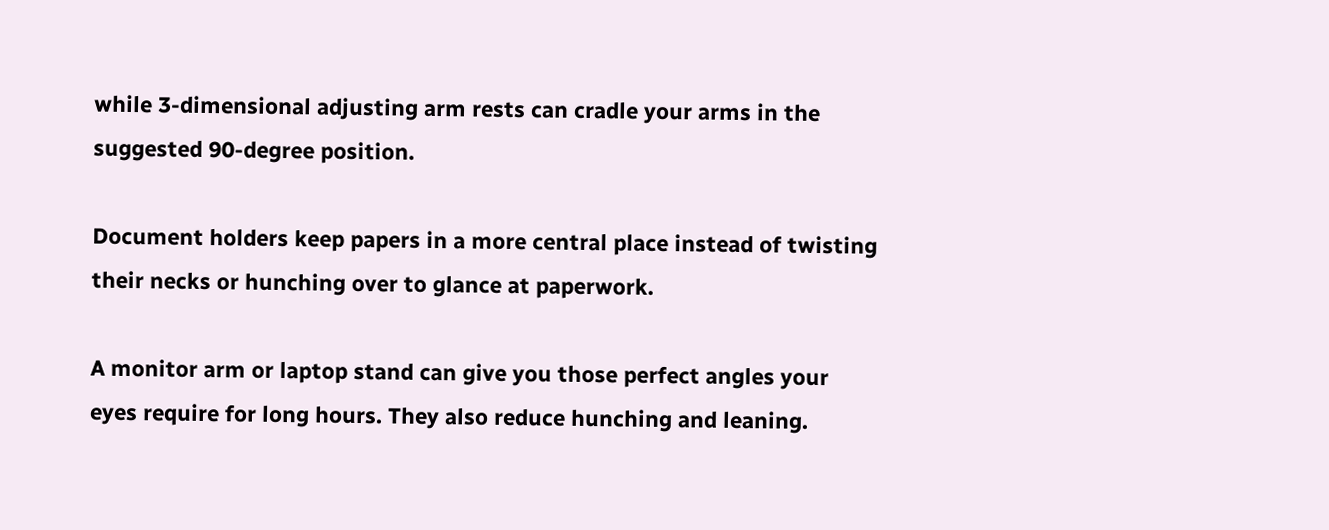while 3-dimensional adjusting arm rests can cradle your arms in the suggested 90-degree position.

Document holders keep papers in a more central place instead of twisting their necks or hunching over to glance at paperwork.

A monitor arm or laptop stand can give you those perfect angles your eyes require for long hours. They also reduce hunching and leaning.